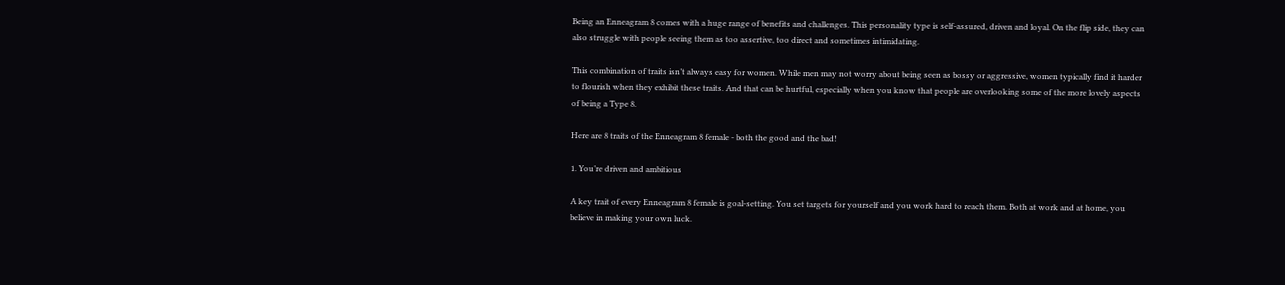Being an Enneagram 8 comes with a huge range of benefits and challenges. This personality type is self-assured, driven and loyal. On the flip side, they can also struggle with people seeing them as too assertive, too direct and sometimes intimidating.

This combination of traits isn’t always easy for women. While men may not worry about being seen as bossy or aggressive, women typically find it harder to flourish when they exhibit these traits. And that can be hurtful, especially when you know that people are overlooking some of the more lovely aspects of being a Type 8.

Here are 8 traits of the Enneagram 8 female - both the good and the bad!

1. You’re driven and ambitious

A key trait of every Enneagram 8 female is goal-setting. You set targets for yourself and you work hard to reach them. Both at work and at home, you believe in making your own luck.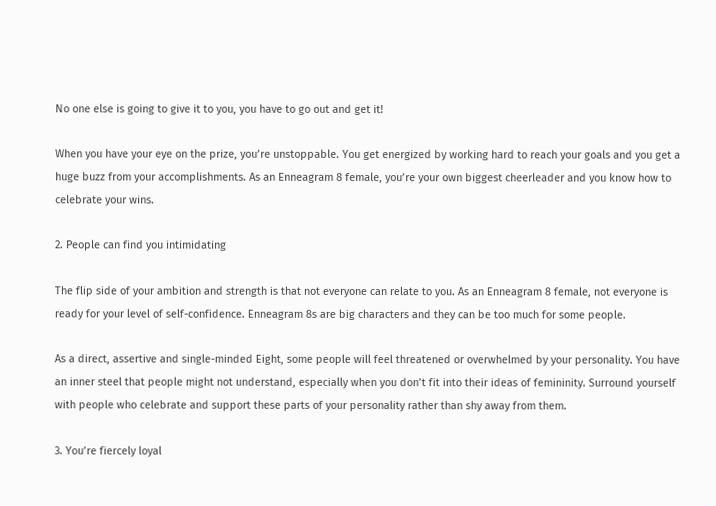No one else is going to give it to you, you have to go out and get it!

When you have your eye on the prize, you’re unstoppable. You get energized by working hard to reach your goals and you get a huge buzz from your accomplishments. As an Enneagram 8 female, you’re your own biggest cheerleader and you know how to celebrate your wins.

2. People can find you intimidating

The flip side of your ambition and strength is that not everyone can relate to you. As an Enneagram 8 female, not everyone is ready for your level of self-confidence. Enneagram 8s are big characters and they can be too much for some people.

As a direct, assertive and single-minded Eight, some people will feel threatened or overwhelmed by your personality. You have an inner steel that people might not understand, especially when you don’t fit into their ideas of femininity. Surround yourself with people who celebrate and support these parts of your personality rather than shy away from them.

3. You’re fiercely loyal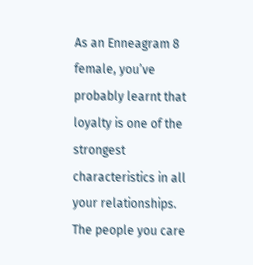As an Enneagram 8 female, you’ve probably learnt that loyalty is one of the strongest characteristics in all your relationships. The people you care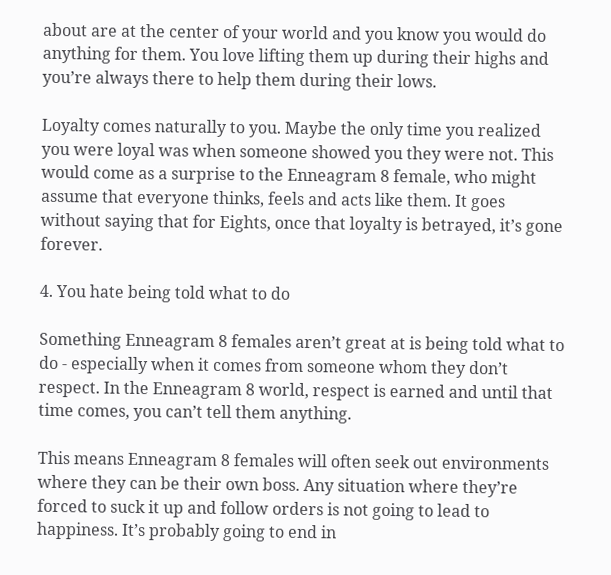about are at the center of your world and you know you would do anything for them. You love lifting them up during their highs and you’re always there to help them during their lows.

Loyalty comes naturally to you. Maybe the only time you realized you were loyal was when someone showed you they were not. This would come as a surprise to the Enneagram 8 female, who might assume that everyone thinks, feels and acts like them. It goes without saying that for Eights, once that loyalty is betrayed, it’s gone forever.

4. You hate being told what to do

Something Enneagram 8 females aren’t great at is being told what to do - especially when it comes from someone whom they don’t respect. In the Enneagram 8 world, respect is earned and until that time comes, you can’t tell them anything.

This means Enneagram 8 females will often seek out environments where they can be their own boss. Any situation where they’re forced to suck it up and follow orders is not going to lead to happiness. It’s probably going to end in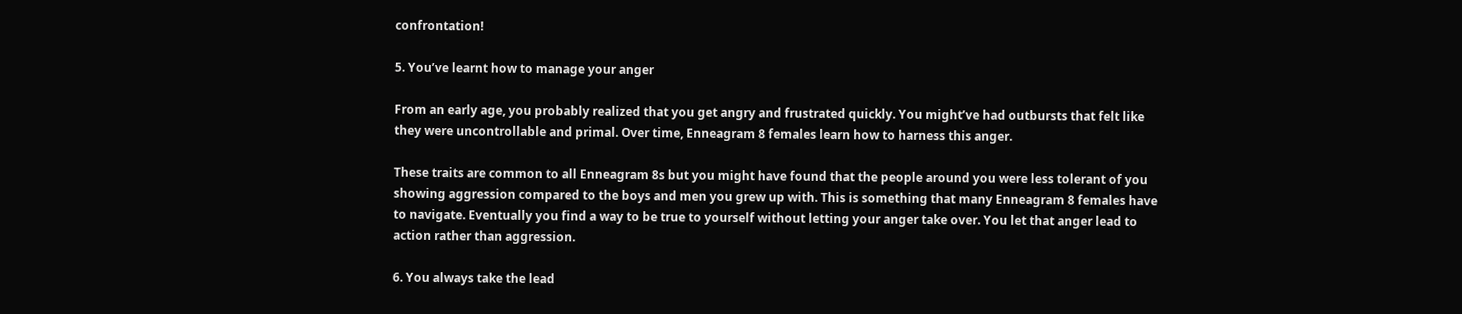confrontation!

5. You’ve learnt how to manage your anger

From an early age, you probably realized that you get angry and frustrated quickly. You might’ve had outbursts that felt like they were uncontrollable and primal. Over time, Enneagram 8 females learn how to harness this anger.

These traits are common to all Enneagram 8s but you might have found that the people around you were less tolerant of you showing aggression compared to the boys and men you grew up with. This is something that many Enneagram 8 females have to navigate. Eventually you find a way to be true to yourself without letting your anger take over. You let that anger lead to action rather than aggression.

6. You always take the lead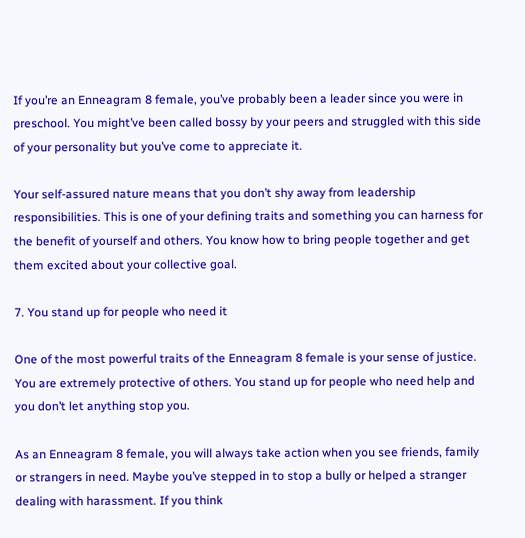If you’re an Enneagram 8 female, you’ve probably been a leader since you were in preschool. You might’ve been called bossy by your peers and struggled with this side of your personality but you’ve come to appreciate it.

Your self-assured nature means that you don’t shy away from leadership responsibilities. This is one of your defining traits and something you can harness for the benefit of yourself and others. You know how to bring people together and get them excited about your collective goal.

7. You stand up for people who need it

One of the most powerful traits of the Enneagram 8 female is your sense of justice. You are extremely protective of others. You stand up for people who need help and you don’t let anything stop you.

As an Enneagram 8 female, you will always take action when you see friends, family or strangers in need. Maybe you’ve stepped in to stop a bully or helped a stranger dealing with harassment. If you think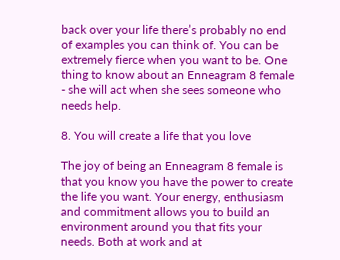back over your life there’s probably no end of examples you can think of. You can be extremely fierce when you want to be. One thing to know about an Enneagram 8 female - she will act when she sees someone who needs help.

8. You will create a life that you love

The joy of being an Enneagram 8 female is that you know you have the power to create the life you want. Your energy, enthusiasm and commitment allows you to build an environment around you that fits your needs. Both at work and at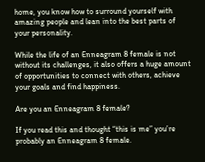home, you know how to surround yourself with amazing people and lean into the best parts of your personality.

While the life of an Enneagram 8 female is not without its challenges, it also offers a huge amount of opportunities to connect with others, achieve your goals and find happiness.

Are you an Enneagram 8 female?

If you read this and thought “this is me” you’re probably an Enneagram 8 female.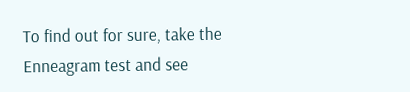To find out for sure, take the Enneagram test and see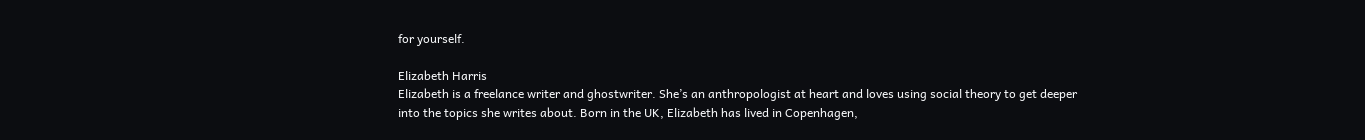for yourself.

Elizabeth Harris
Elizabeth is a freelance writer and ghostwriter. She’s an anthropologist at heart and loves using social theory to get deeper into the topics she writes about. Born in the UK, Elizabeth has lived in Copenhagen,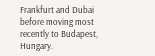Frankfurt and Dubai before moving most recently to Budapest, Hungary.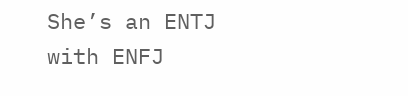She’s an ENTJ with ENFJ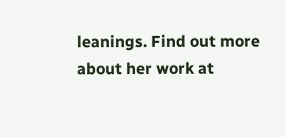leanings. Find out more about her work at